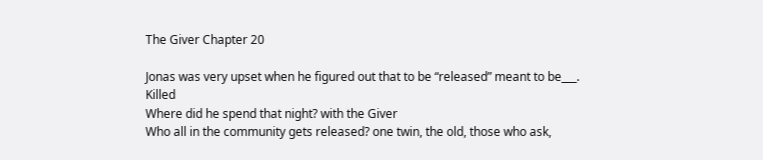The Giver Chapter 20

Jonas was very upset when he figured out that to be “released” meant to be___. Killed
Where did he spend that night? with the Giver
Who all in the community gets released? one twin, the old, those who ask,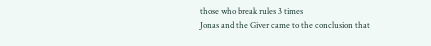those who break rules 3 times
Jonas and the Giver came to the conclusion that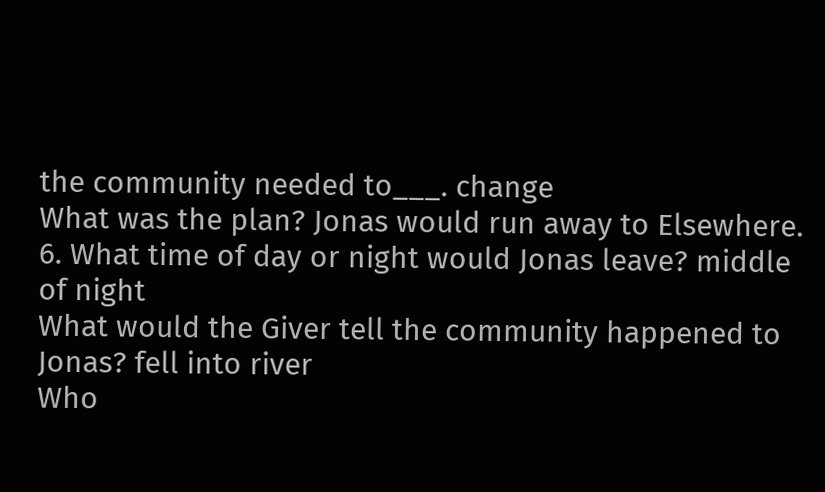the community needed to___. change
What was the plan? Jonas would run away to Elsewhere.
6. What time of day or night would Jonas leave? middle of night
What would the Giver tell the community happened to Jonas? fell into river
Who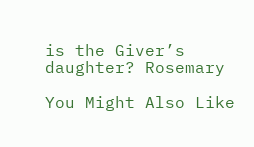is the Giver’s daughter? Rosemary

You Might Also Like